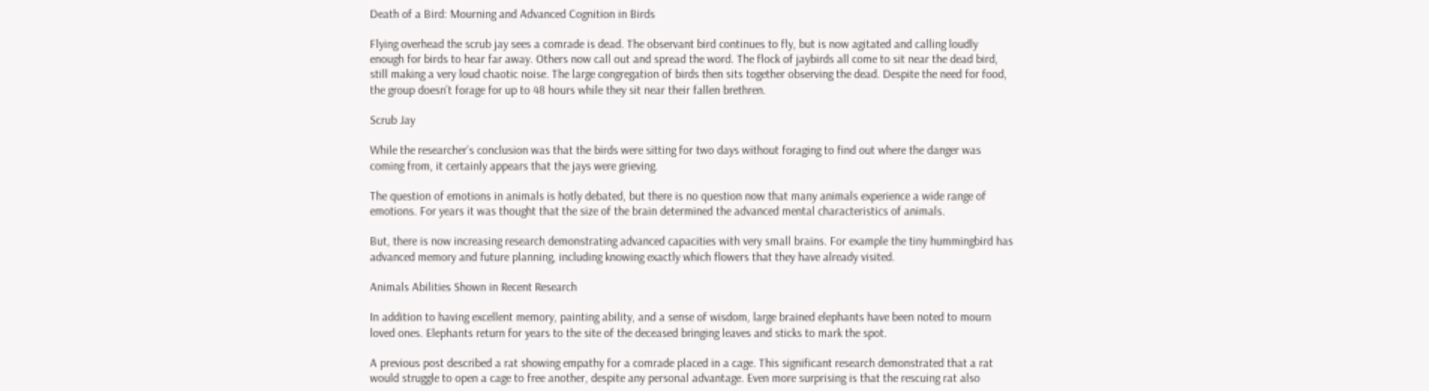Death of a Bird: Mourning and Advanced Cognition in Birds

Flying overhead the scrub jay sees a comrade is dead. The observant bird continues to fly, but is now agitated and calling loudly enough for birds to hear far away. Others now call out and spread the word. The flock of jaybirds all come to sit near the dead bird, still making a very loud chaotic noise. The large congregation of birds then sits together observing the dead. Despite the need for food, the group doesn’t forage for up to 48 hours while they sit near their fallen brethren.

Scrub Jay

While the researcher’s conclusion was that the birds were sitting for two days without foraging to find out where the danger was coming from, it certainly appears that the jays were grieving.

The question of emotions in animals is hotly debated, but there is no question now that many animals experience a wide range of emotions. For years it was thought that the size of the brain determined the advanced mental characteristics of animals.

But, there is now increasing research demonstrating advanced capacities with very small brains. For example the tiny hummingbird has advanced memory and future planning, including knowing exactly which flowers that they have already visited.

Animals Abilities Shown in Recent Research

In addition to having excellent memory, painting ability, and a sense of wisdom, large brained elephants have been noted to mourn loved ones. Elephants return for years to the site of the deceased bringing leaves and sticks to mark the spot.

A previous post described a rat showing empathy for a comrade placed in a cage. This significant research demonstrated that a rat would struggle to open a cage to free another, despite any personal advantage. Even more surprising is that the rescuing rat also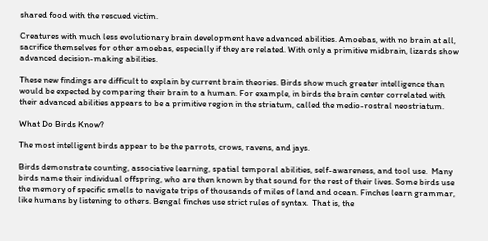shared food with the rescued victim.

Creatures with much less evolutionary brain development have advanced abilities. Amoebas, with no brain at all, sacrifice themselves for other amoebas, especially if they are related. With only a primitive midbrain, lizards show advanced decision-making abilities.

These new findings are difficult to explain by current brain theories. Birds show much greater intelligence than would be expected by comparing their brain to a human. For example, in birds the brain center correlated with their advanced abilities appears to be a primitive region in the striatum, called the medio-rostral neostriatum.

What Do Birds Know?

The most intelligent birds appear to be the parrots, crows, ravens, and jays.

Birds demonstrate counting, associative learning, spatial temporal abilities, self-awareness, and tool use.  Many birds name their individual offspring, who are then known by that sound for the rest of their lives. Some birds use the memory of specific smells to navigate trips of thousands of miles of land and ocean. Finches learn grammar, like humans by listening to others. Bengal finches use strict rules of syntax.  That is, the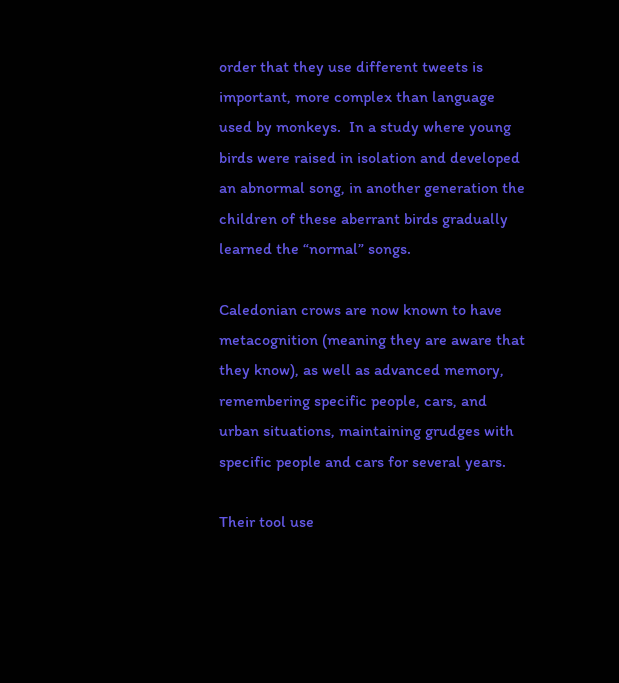order that they use different tweets is important, more complex than language used by monkeys.  In a study where young birds were raised in isolation and developed an abnormal song, in another generation the children of these aberrant birds gradually learned the “normal” songs.

Caledonian crows are now known to have metacognition (meaning they are aware that they know), as well as advanced memory, remembering specific people, cars, and urban situations, maintaining grudges with specific people and cars for several years.

Their tool use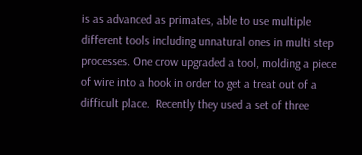is as advanced as primates, able to use multiple different tools including unnatural ones in multi step processes. One crow upgraded a tool, molding a piece of wire into a hook in order to get a treat out of a difficult place.  Recently they used a set of three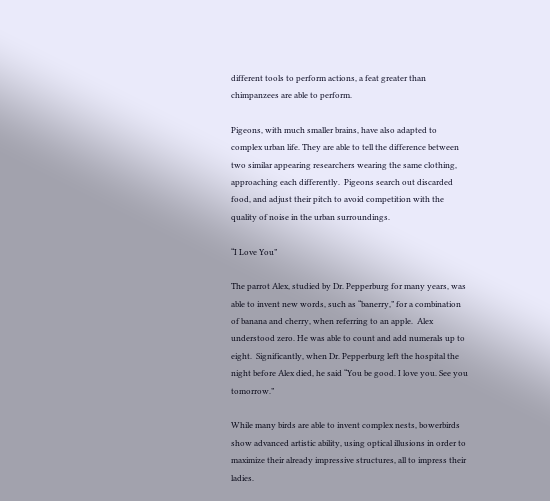different tools to perform actions, a feat greater than chimpanzees are able to perform.

Pigeons, with much smaller brains, have also adapted to complex urban life. They are able to tell the difference between two similar appearing researchers wearing the same clothing, approaching each differently.  Pigeons search out discarded food, and adjust their pitch to avoid competition with the quality of noise in the urban surroundings.

“I Love You”

The parrot Alex, studied by Dr. Pepperburg for many years, was able to invent new words, such as “banerry,” for a combination of banana and cherry, when referring to an apple.  Alex understood zero. He was able to count and add numerals up to eight.  Significantly, when Dr. Pepperburg left the hospital the night before Alex died, he said “You be good. I love you. See you tomorrow.”

While many birds are able to invent complex nests, bowerbirds show advanced artistic ability, using optical illusions in order to maximize their already impressive structures, all to impress their ladies.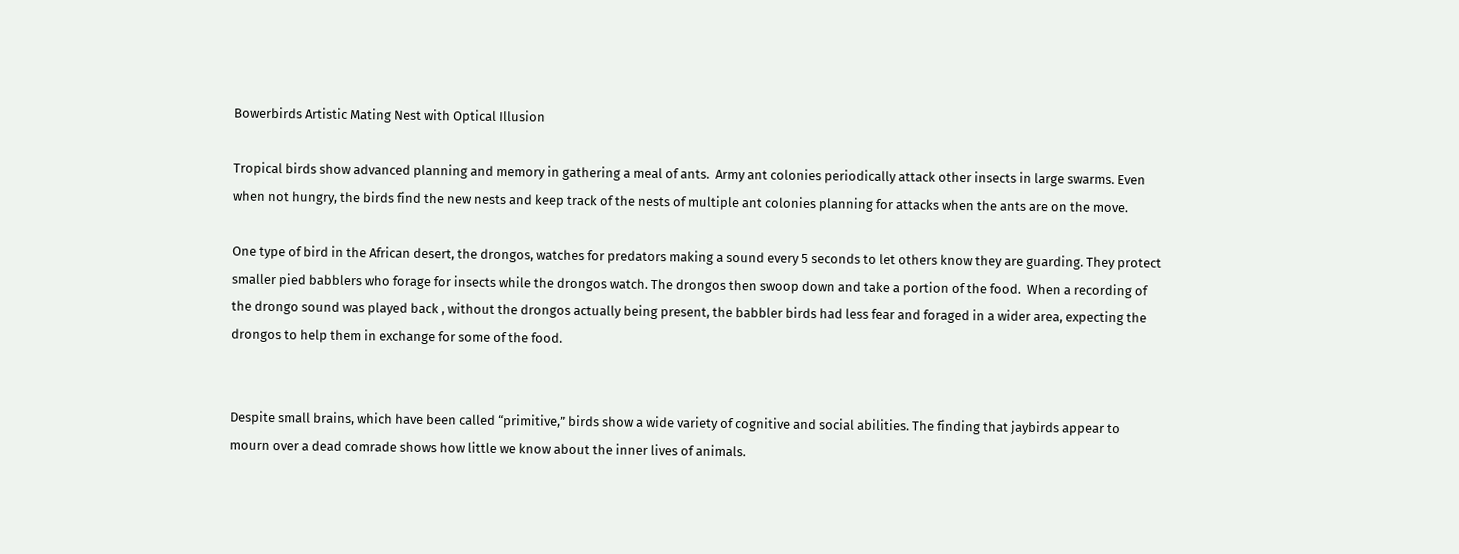Bowerbirds Artistic Mating Nest with Optical Illusion

Tropical birds show advanced planning and memory in gathering a meal of ants.  Army ant colonies periodically attack other insects in large swarms. Even when not hungry, the birds find the new nests and keep track of the nests of multiple ant colonies planning for attacks when the ants are on the move.

One type of bird in the African desert, the drongos, watches for predators making a sound every 5 seconds to let others know they are guarding. They protect smaller pied babblers who forage for insects while the drongos watch. The drongos then swoop down and take a portion of the food.  When a recording of the drongo sound was played back , without the drongos actually being present, the babbler birds had less fear and foraged in a wider area, expecting the drongos to help them in exchange for some of the food.


Despite small brains, which have been called “primitive,” birds show a wide variety of cognitive and social abilities. The finding that jaybirds appear to mourn over a dead comrade shows how little we know about the inner lives of animals.